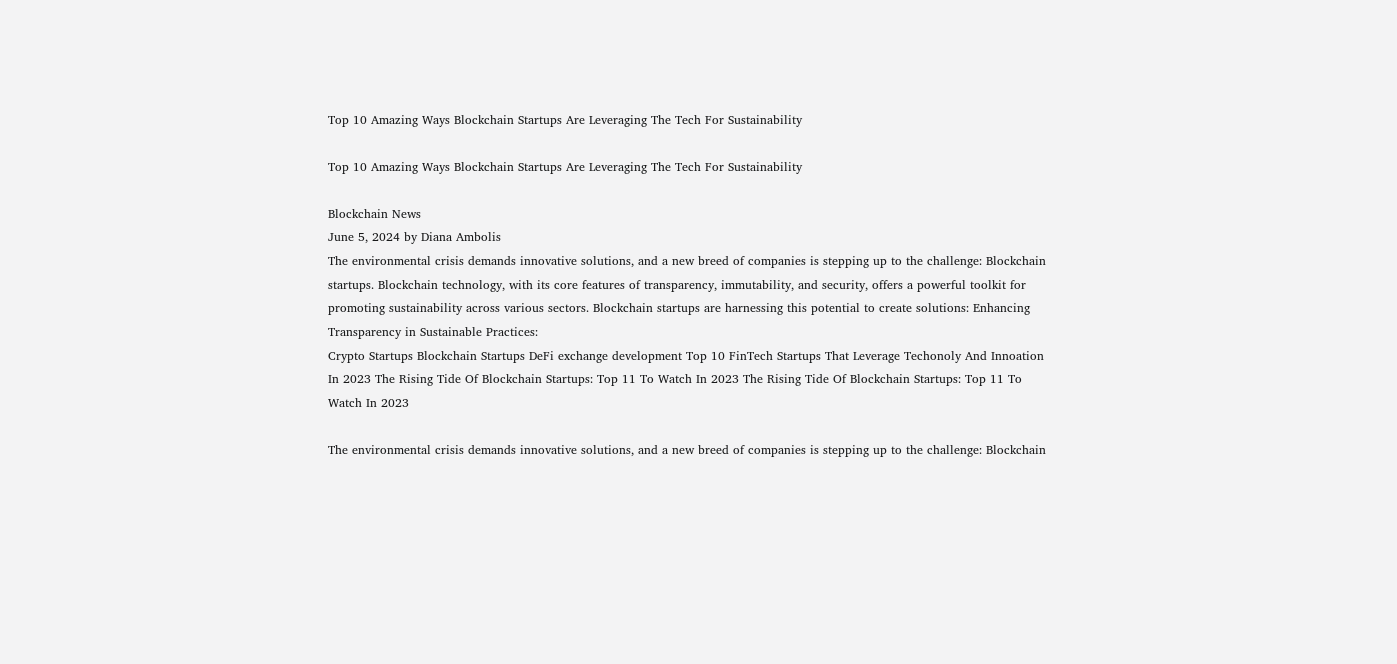Top 10 Amazing Ways Blockchain Startups Are Leveraging The Tech For Sustainability

Top 10 Amazing Ways Blockchain Startups Are Leveraging The Tech For Sustainability

Blockchain News
June 5, 2024 by Diana Ambolis
The environmental crisis demands innovative solutions, and a new breed of companies is stepping up to the challenge: Blockchain startups. Blockchain technology, with its core features of transparency, immutability, and security, offers a powerful toolkit for promoting sustainability across various sectors. Blockchain startups are harnessing this potential to create solutions: Enhancing Transparency in Sustainable Practices:
Crypto Startups Blockchain Startups DeFi exchange development Top 10 FinTech Startups That Leverage Techonoly And Innoation In 2023 The Rising Tide Of Blockchain Startups: Top 11 To Watch In 2023 The Rising Tide Of Blockchain Startups: Top 11 To Watch In 2023

The environmental crisis demands innovative solutions, and a new breed of companies is stepping up to the challenge: Blockchain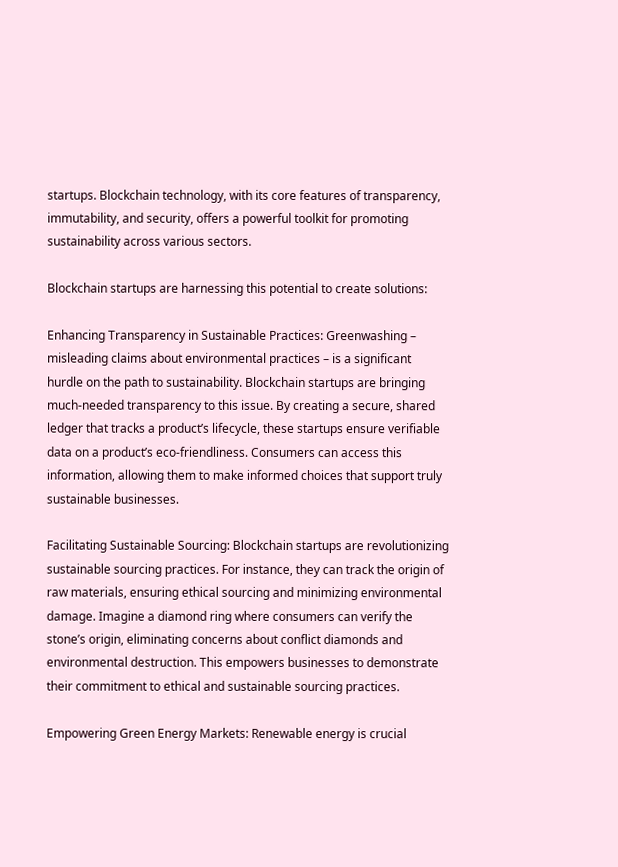startups. Blockchain technology, with its core features of transparency, immutability, and security, offers a powerful toolkit for promoting sustainability across various sectors.

Blockchain startups are harnessing this potential to create solutions:

Enhancing Transparency in Sustainable Practices: Greenwashing – misleading claims about environmental practices – is a significant hurdle on the path to sustainability. Blockchain startups are bringing much-needed transparency to this issue. By creating a secure, shared ledger that tracks a product’s lifecycle, these startups ensure verifiable data on a product’s eco-friendliness. Consumers can access this information, allowing them to make informed choices that support truly sustainable businesses.

Facilitating Sustainable Sourcing: Blockchain startups are revolutionizing sustainable sourcing practices. For instance, they can track the origin of raw materials, ensuring ethical sourcing and minimizing environmental damage. Imagine a diamond ring where consumers can verify the stone’s origin, eliminating concerns about conflict diamonds and environmental destruction. This empowers businesses to demonstrate their commitment to ethical and sustainable sourcing practices.

Empowering Green Energy Markets: Renewable energy is crucial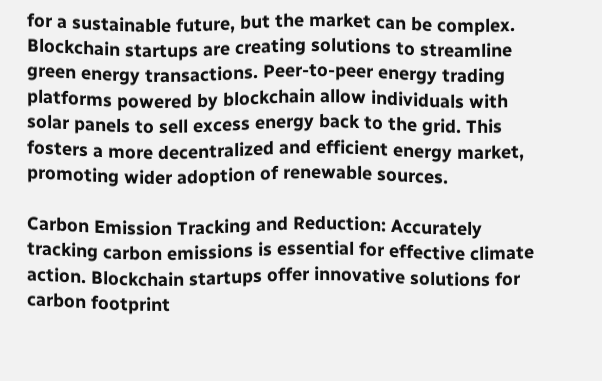for a sustainable future, but the market can be complex. Blockchain startups are creating solutions to streamline green energy transactions. Peer-to-peer energy trading platforms powered by blockchain allow individuals with solar panels to sell excess energy back to the grid. This fosters a more decentralized and efficient energy market, promoting wider adoption of renewable sources.

Carbon Emission Tracking and Reduction: Accurately tracking carbon emissions is essential for effective climate action. Blockchain startups offer innovative solutions for carbon footprint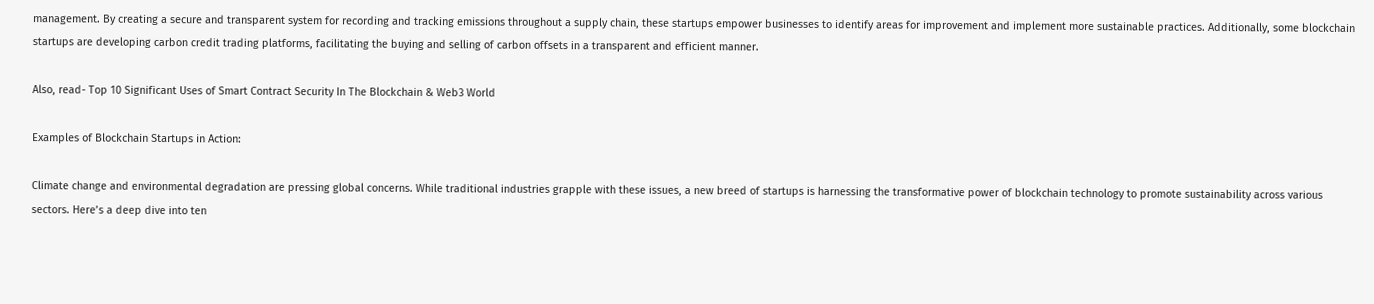management. By creating a secure and transparent system for recording and tracking emissions throughout a supply chain, these startups empower businesses to identify areas for improvement and implement more sustainable practices. Additionally, some blockchain startups are developing carbon credit trading platforms, facilitating the buying and selling of carbon offsets in a transparent and efficient manner.

Also, read- Top 10 Significant Uses of Smart Contract Security In The Blockchain & Web3 World

Examples of Blockchain Startups in Action:

Climate change and environmental degradation are pressing global concerns. While traditional industries grapple with these issues, a new breed of startups is harnessing the transformative power of blockchain technology to promote sustainability across various sectors. Here’s a deep dive into ten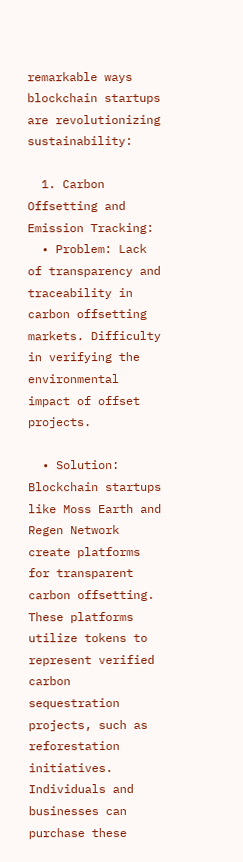remarkable ways blockchain startups are revolutionizing sustainability:

  1. Carbon Offsetting and Emission Tracking:
  • Problem: Lack of transparency and traceability in carbon offsetting markets. Difficulty in verifying the environmental impact of offset projects.

  • Solution: Blockchain startups like Moss Earth and Regen Network create platforms for transparent carbon offsetting. These platforms utilize tokens to represent verified carbon sequestration projects, such as reforestation initiatives. Individuals and businesses can purchase these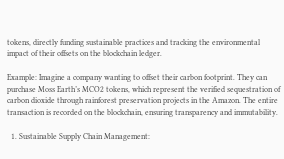tokens, directly funding sustainable practices and tracking the environmental impact of their offsets on the blockchain ledger.

Example: Imagine a company wanting to offset their carbon footprint. They can purchase Moss Earth’s MCO2 tokens, which represent the verified sequestration of carbon dioxide through rainforest preservation projects in the Amazon. The entire transaction is recorded on the blockchain, ensuring transparency and immutability.

  1. Sustainable Supply Chain Management: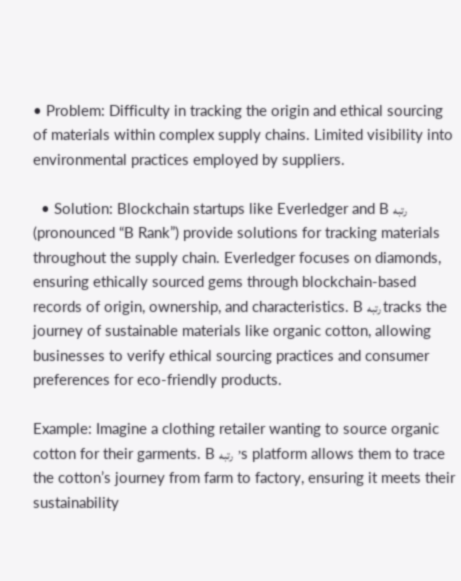• Problem: Difficulty in tracking the origin and ethical sourcing of materials within complex supply chains. Limited visibility into environmental practices employed by suppliers.

  • Solution: Blockchain startups like Everledger and B رتبه (pronounced “B Rank”) provide solutions for tracking materials throughout the supply chain. Everledger focuses on diamonds, ensuring ethically sourced gems through blockchain-based records of origin, ownership, and characteristics. B رتبه tracks the journey of sustainable materials like organic cotton, allowing businesses to verify ethical sourcing practices and consumer preferences for eco-friendly products.

Example: Imagine a clothing retailer wanting to source organic cotton for their garments. B رتبه’s platform allows them to trace the cotton’s journey from farm to factory, ensuring it meets their sustainability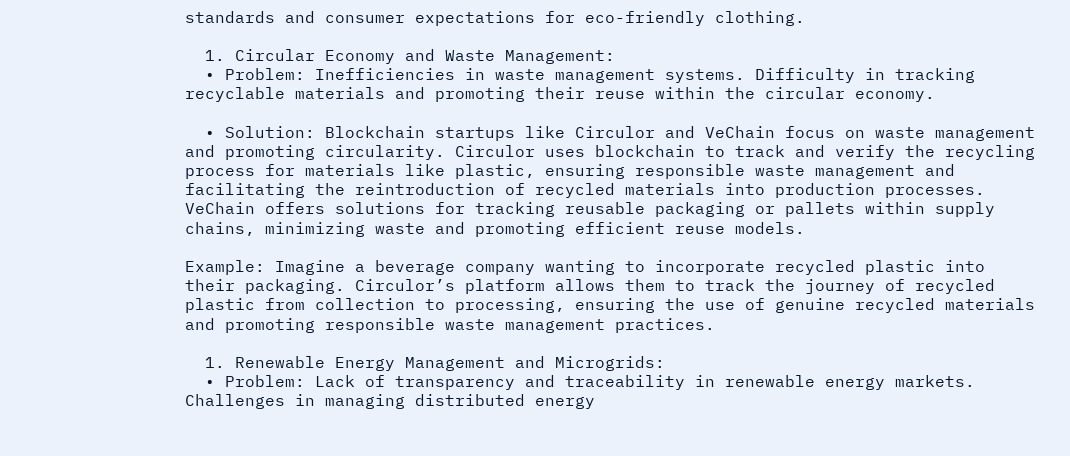standards and consumer expectations for eco-friendly clothing.

  1. Circular Economy and Waste Management:
  • Problem: Inefficiencies in waste management systems. Difficulty in tracking recyclable materials and promoting their reuse within the circular economy.

  • Solution: Blockchain startups like Circulor and VeChain focus on waste management and promoting circularity. Circulor uses blockchain to track and verify the recycling process for materials like plastic, ensuring responsible waste management and facilitating the reintroduction of recycled materials into production processes. VeChain offers solutions for tracking reusable packaging or pallets within supply chains, minimizing waste and promoting efficient reuse models.

Example: Imagine a beverage company wanting to incorporate recycled plastic into their packaging. Circulor’s platform allows them to track the journey of recycled plastic from collection to processing, ensuring the use of genuine recycled materials and promoting responsible waste management practices.

  1. Renewable Energy Management and Microgrids:
  • Problem: Lack of transparency and traceability in renewable energy markets. Challenges in managing distributed energy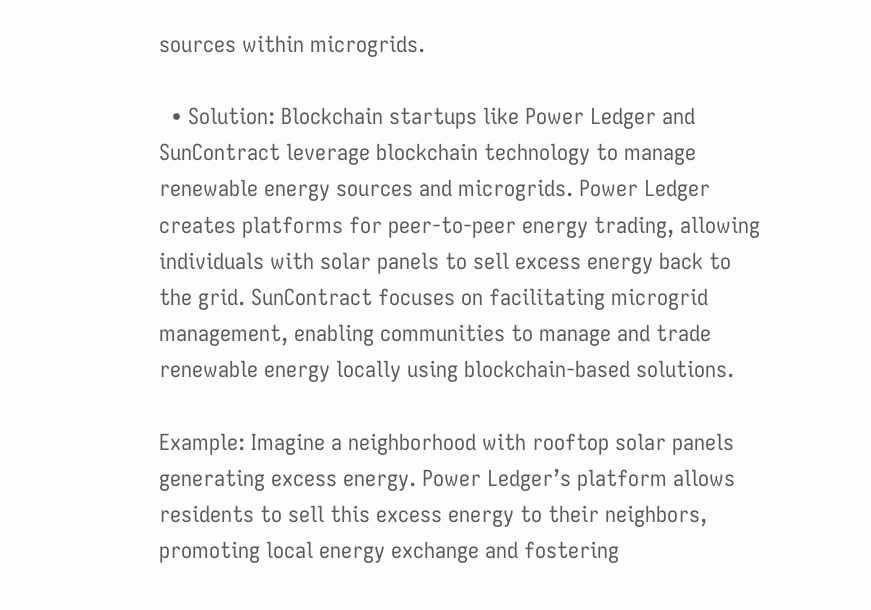sources within microgrids.

  • Solution: Blockchain startups like Power Ledger and SunContract leverage blockchain technology to manage renewable energy sources and microgrids. Power Ledger creates platforms for peer-to-peer energy trading, allowing individuals with solar panels to sell excess energy back to the grid. SunContract focuses on facilitating microgrid management, enabling communities to manage and trade renewable energy locally using blockchain-based solutions.

Example: Imagine a neighborhood with rooftop solar panels generating excess energy. Power Ledger’s platform allows residents to sell this excess energy to their neighbors, promoting local energy exchange and fostering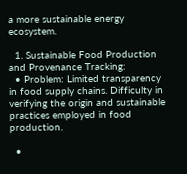a more sustainable energy ecosystem.

  1. Sustainable Food Production and Provenance Tracking:
  • Problem: Limited transparency in food supply chains. Difficulty in verifying the origin and sustainable practices employed in food production.

  •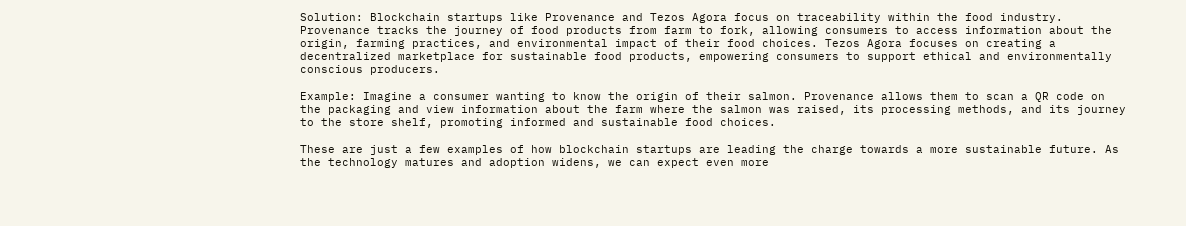Solution: Blockchain startups like Provenance and Tezos Agora focus on traceability within the food industry. Provenance tracks the journey of food products from farm to fork, allowing consumers to access information about the origin, farming practices, and environmental impact of their food choices. Tezos Agora focuses on creating a decentralized marketplace for sustainable food products, empowering consumers to support ethical and environmentally conscious producers.

Example: Imagine a consumer wanting to know the origin of their salmon. Provenance allows them to scan a QR code on the packaging and view information about the farm where the salmon was raised, its processing methods, and its journey to the store shelf, promoting informed and sustainable food choices.

These are just a few examples of how blockchain startups are leading the charge towards a more sustainable future. As the technology matures and adoption widens, we can expect even more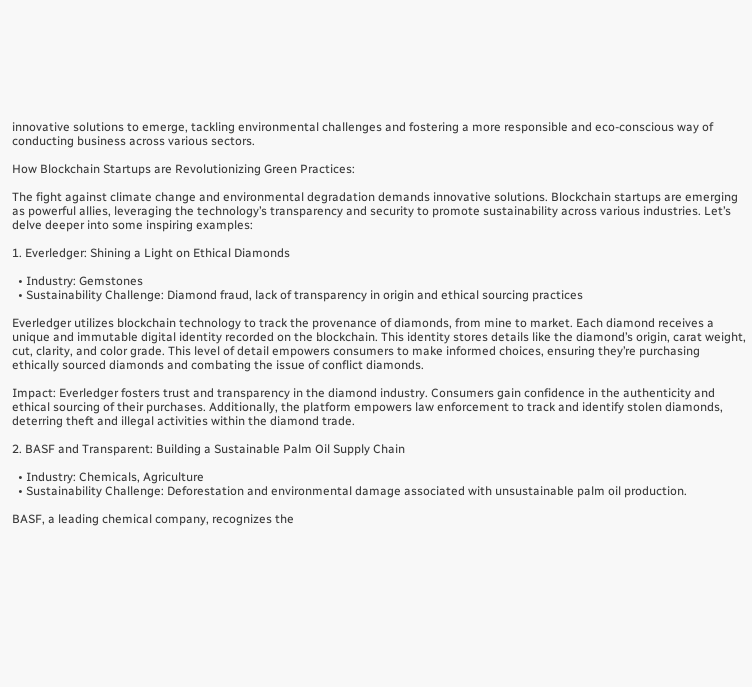innovative solutions to emerge, tackling environmental challenges and fostering a more responsible and eco-conscious way of conducting business across various sectors.

How Blockchain Startups are Revolutionizing Green Practices:

The fight against climate change and environmental degradation demands innovative solutions. Blockchain startups are emerging as powerful allies, leveraging the technology’s transparency and security to promote sustainability across various industries. Let’s delve deeper into some inspiring examples:

1. Everledger: Shining a Light on Ethical Diamonds

  • Industry: Gemstones
  • Sustainability Challenge: Diamond fraud, lack of transparency in origin and ethical sourcing practices

Everledger utilizes blockchain technology to track the provenance of diamonds, from mine to market. Each diamond receives a unique and immutable digital identity recorded on the blockchain. This identity stores details like the diamond’s origin, carat weight, cut, clarity, and color grade. This level of detail empowers consumers to make informed choices, ensuring they’re purchasing ethically sourced diamonds and combating the issue of conflict diamonds.

Impact: Everledger fosters trust and transparency in the diamond industry. Consumers gain confidence in the authenticity and ethical sourcing of their purchases. Additionally, the platform empowers law enforcement to track and identify stolen diamonds, deterring theft and illegal activities within the diamond trade.

2. BASF and Transparent: Building a Sustainable Palm Oil Supply Chain

  • Industry: Chemicals, Agriculture
  • Sustainability Challenge: Deforestation and environmental damage associated with unsustainable palm oil production.

BASF, a leading chemical company, recognizes the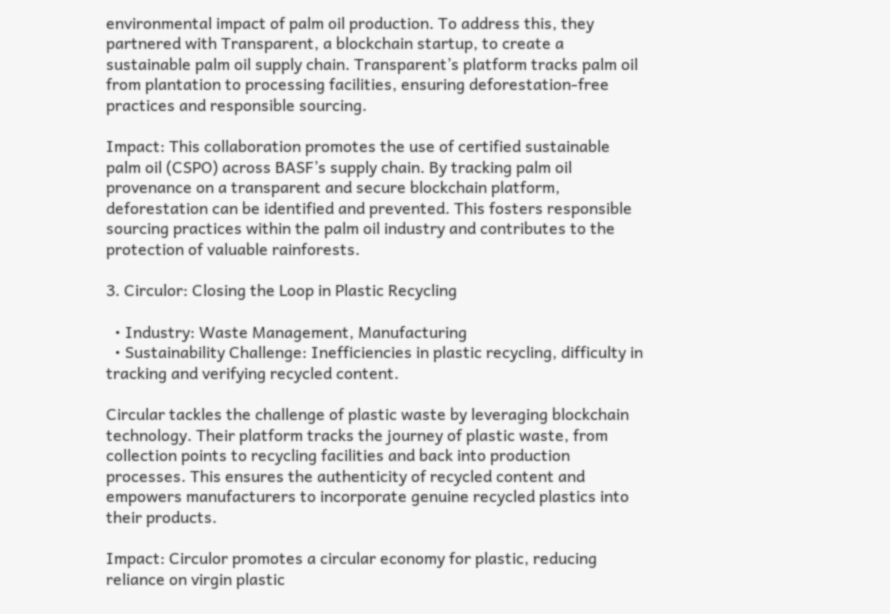environmental impact of palm oil production. To address this, they partnered with Transparent, a blockchain startup, to create a sustainable palm oil supply chain. Transparent’s platform tracks palm oil from plantation to processing facilities, ensuring deforestation-free practices and responsible sourcing.

Impact: This collaboration promotes the use of certified sustainable palm oil (CSPO) across BASF’s supply chain. By tracking palm oil provenance on a transparent and secure blockchain platform, deforestation can be identified and prevented. This fosters responsible sourcing practices within the palm oil industry and contributes to the protection of valuable rainforests.

3. Circulor: Closing the Loop in Plastic Recycling

  • Industry: Waste Management, Manufacturing
  • Sustainability Challenge: Inefficiencies in plastic recycling, difficulty in tracking and verifying recycled content.

Circular tackles the challenge of plastic waste by leveraging blockchain technology. Their platform tracks the journey of plastic waste, from collection points to recycling facilities and back into production processes. This ensures the authenticity of recycled content and empowers manufacturers to incorporate genuine recycled plastics into their products.

Impact: Circulor promotes a circular economy for plastic, reducing reliance on virgin plastic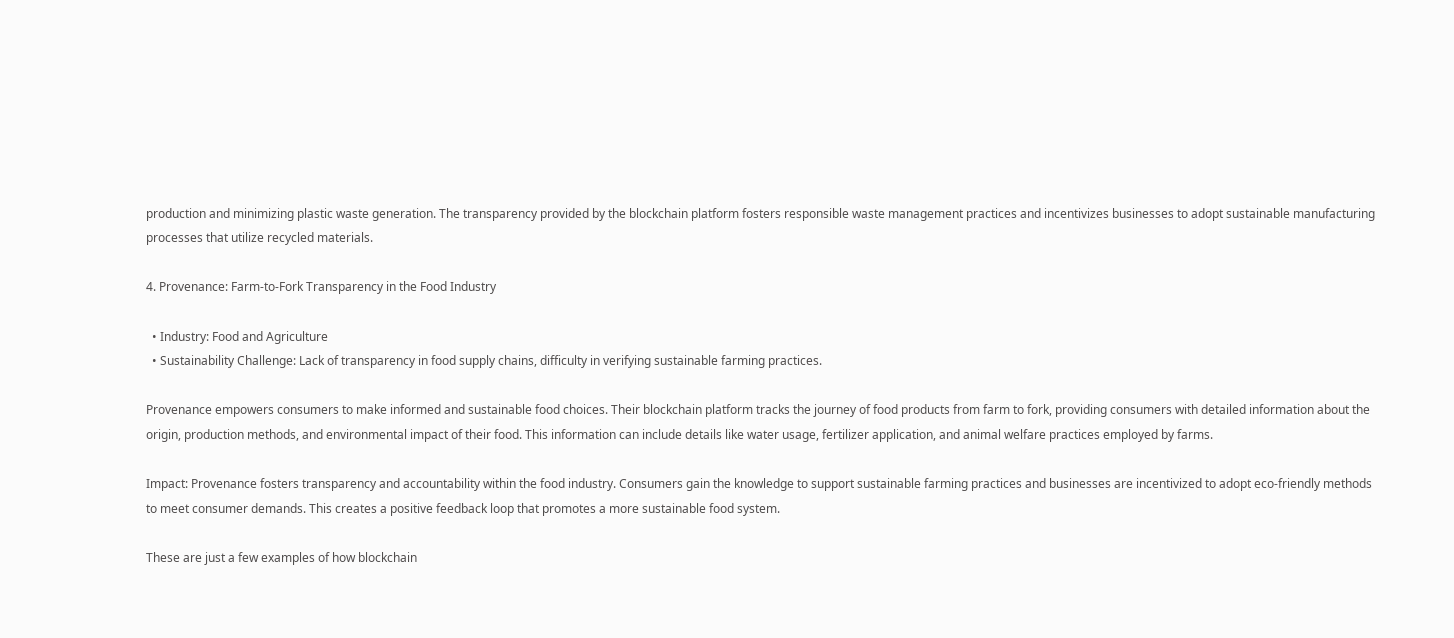production and minimizing plastic waste generation. The transparency provided by the blockchain platform fosters responsible waste management practices and incentivizes businesses to adopt sustainable manufacturing processes that utilize recycled materials.

4. Provenance: Farm-to-Fork Transparency in the Food Industry

  • Industry: Food and Agriculture
  • Sustainability Challenge: Lack of transparency in food supply chains, difficulty in verifying sustainable farming practices.

Provenance empowers consumers to make informed and sustainable food choices. Their blockchain platform tracks the journey of food products from farm to fork, providing consumers with detailed information about the origin, production methods, and environmental impact of their food. This information can include details like water usage, fertilizer application, and animal welfare practices employed by farms.

Impact: Provenance fosters transparency and accountability within the food industry. Consumers gain the knowledge to support sustainable farming practices and businesses are incentivized to adopt eco-friendly methods to meet consumer demands. This creates a positive feedback loop that promotes a more sustainable food system.

These are just a few examples of how blockchain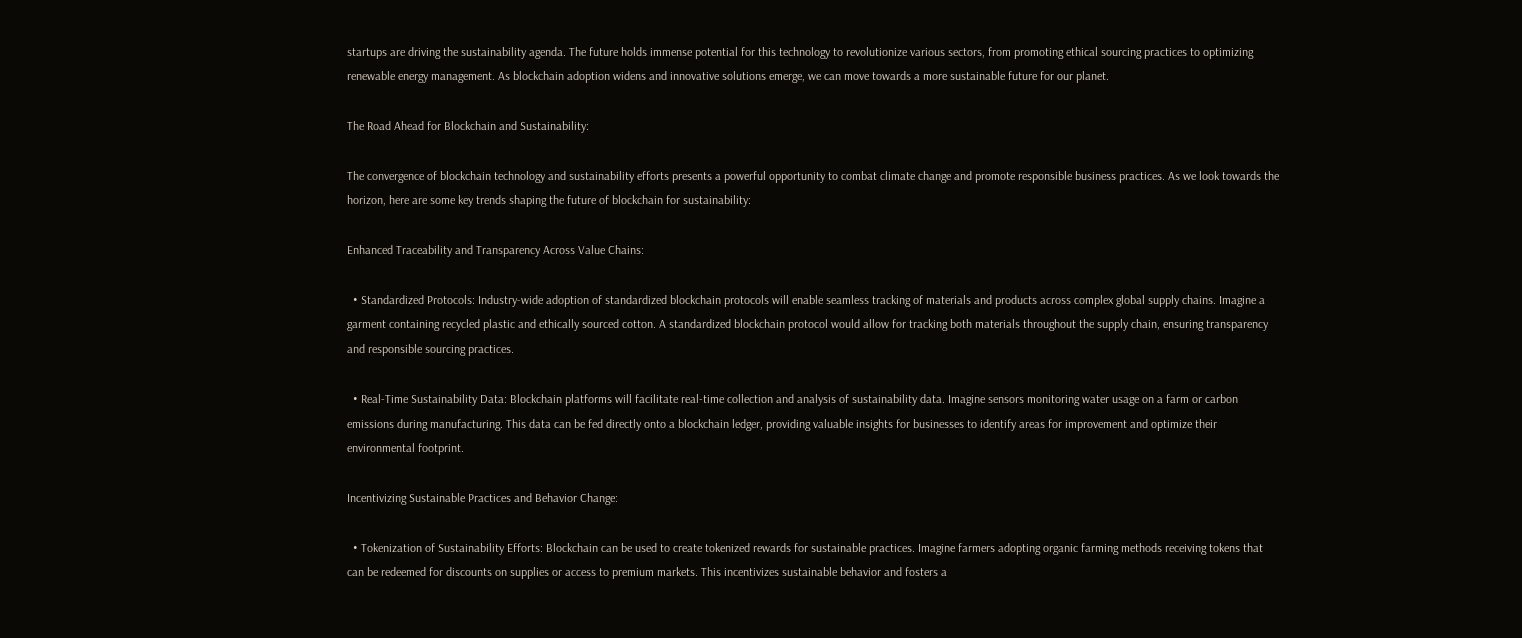startups are driving the sustainability agenda. The future holds immense potential for this technology to revolutionize various sectors, from promoting ethical sourcing practices to optimizing renewable energy management. As blockchain adoption widens and innovative solutions emerge, we can move towards a more sustainable future for our planet.

The Road Ahead for Blockchain and Sustainability:

The convergence of blockchain technology and sustainability efforts presents a powerful opportunity to combat climate change and promote responsible business practices. As we look towards the horizon, here are some key trends shaping the future of blockchain for sustainability:

Enhanced Traceability and Transparency Across Value Chains:

  • Standardized Protocols: Industry-wide adoption of standardized blockchain protocols will enable seamless tracking of materials and products across complex global supply chains. Imagine a garment containing recycled plastic and ethically sourced cotton. A standardized blockchain protocol would allow for tracking both materials throughout the supply chain, ensuring transparency and responsible sourcing practices.

  • Real-Time Sustainability Data: Blockchain platforms will facilitate real-time collection and analysis of sustainability data. Imagine sensors monitoring water usage on a farm or carbon emissions during manufacturing. This data can be fed directly onto a blockchain ledger, providing valuable insights for businesses to identify areas for improvement and optimize their environmental footprint.

Incentivizing Sustainable Practices and Behavior Change:

  • Tokenization of Sustainability Efforts: Blockchain can be used to create tokenized rewards for sustainable practices. Imagine farmers adopting organic farming methods receiving tokens that can be redeemed for discounts on supplies or access to premium markets. This incentivizes sustainable behavior and fosters a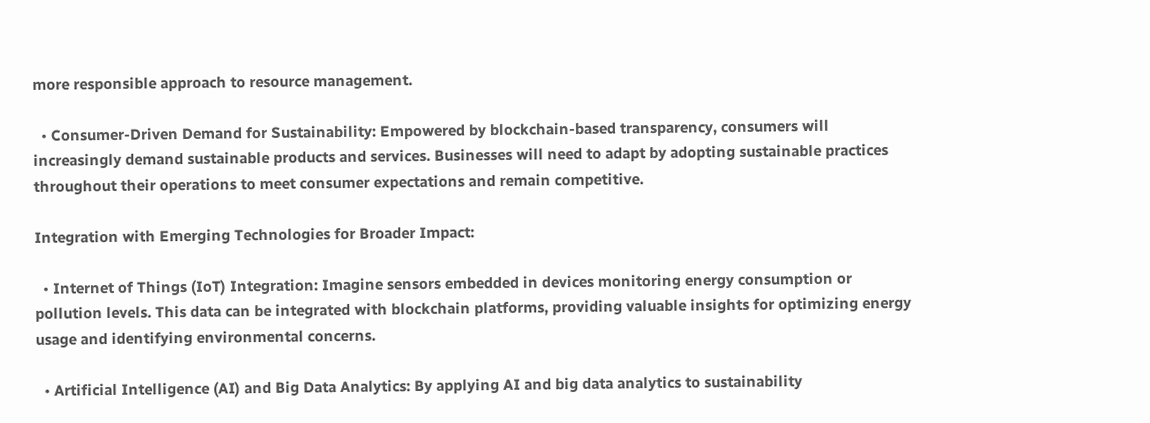more responsible approach to resource management.

  • Consumer-Driven Demand for Sustainability: Empowered by blockchain-based transparency, consumers will increasingly demand sustainable products and services. Businesses will need to adapt by adopting sustainable practices throughout their operations to meet consumer expectations and remain competitive.

Integration with Emerging Technologies for Broader Impact:

  • Internet of Things (IoT) Integration: Imagine sensors embedded in devices monitoring energy consumption or pollution levels. This data can be integrated with blockchain platforms, providing valuable insights for optimizing energy usage and identifying environmental concerns.

  • Artificial Intelligence (AI) and Big Data Analytics: By applying AI and big data analytics to sustainability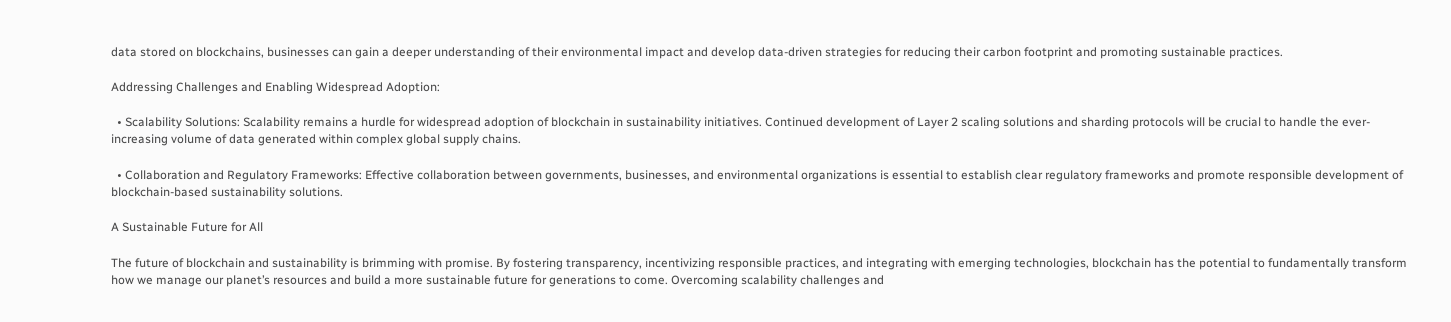data stored on blockchains, businesses can gain a deeper understanding of their environmental impact and develop data-driven strategies for reducing their carbon footprint and promoting sustainable practices.

Addressing Challenges and Enabling Widespread Adoption:

  • Scalability Solutions: Scalability remains a hurdle for widespread adoption of blockchain in sustainability initiatives. Continued development of Layer 2 scaling solutions and sharding protocols will be crucial to handle the ever-increasing volume of data generated within complex global supply chains.

  • Collaboration and Regulatory Frameworks: Effective collaboration between governments, businesses, and environmental organizations is essential to establish clear regulatory frameworks and promote responsible development of blockchain-based sustainability solutions.

A Sustainable Future for All

The future of blockchain and sustainability is brimming with promise. By fostering transparency, incentivizing responsible practices, and integrating with emerging technologies, blockchain has the potential to fundamentally transform how we manage our planet’s resources and build a more sustainable future for generations to come. Overcoming scalability challenges and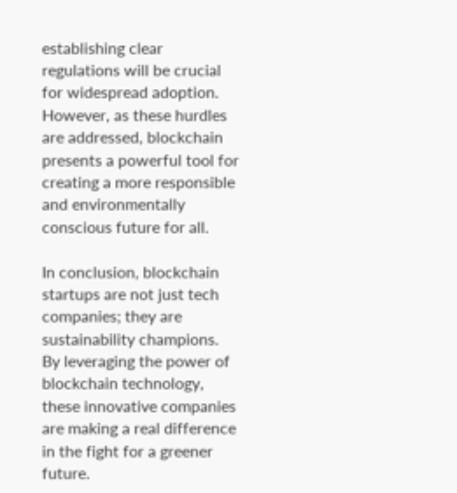establishing clear regulations will be crucial for widespread adoption. However, as these hurdles are addressed, blockchain presents a powerful tool for creating a more responsible and environmentally conscious future for all.

In conclusion, blockchain startups are not just tech companies; they are sustainability champions. By leveraging the power of blockchain technology, these innovative companies are making a real difference in the fight for a greener future.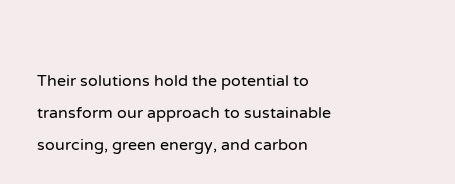Their solutions hold the potential to transform our approach to sustainable sourcing, green energy, and carbon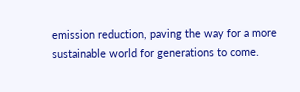emission reduction, paving the way for a more sustainable world for generations to come.